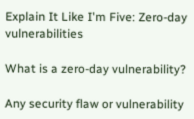Explain It Like I'm Five: Zero-day vulnerabilities

What is a zero-day vulnerability?

Any security flaw or vulnerability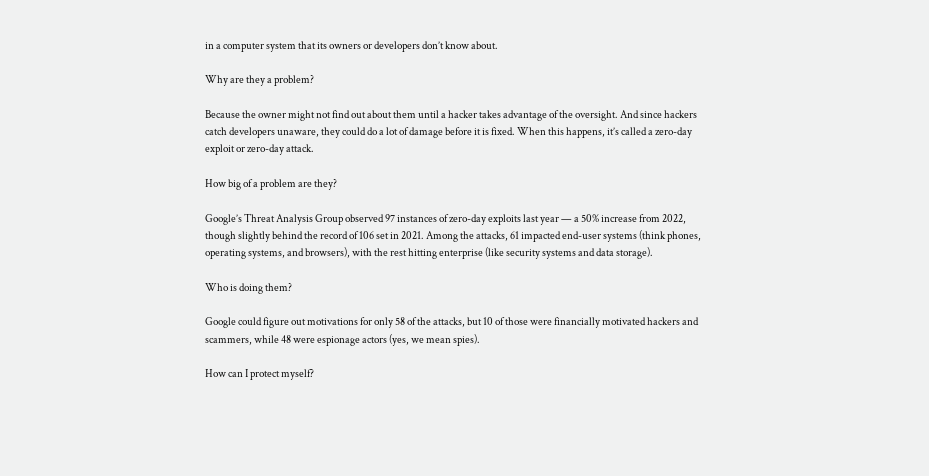in a computer system that its owners or developers don’t know about.

Why are they a problem?

Because the owner might not find out about them until a hacker takes advantage of the oversight. And since hackers catch developers unaware, they could do a lot of damage before it is fixed. When this happens, it’s called a zero-day exploit or zero-day attack.

How big of a problem are they?

Google’s Threat Analysis Group observed 97 instances of zero-day exploits last year — a 50% increase from 2022, though slightly behind the record of 106 set in 2021. Among the attacks, 61 impacted end-user systems (think phones, operating systems, and browsers), with the rest hitting enterprise (like security systems and data storage).

Who is doing them?

Google could figure out motivations for only 58 of the attacks, but 10 of those were financially motivated hackers and scammers, while 48 were espionage actors (yes, we mean spies).

How can I protect myself?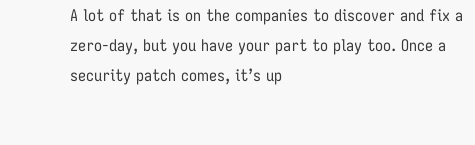A lot of that is on the companies to discover and fix a zero-day, but you have your part to play too. Once a security patch comes, it’s up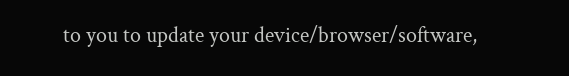to you to update your device/browser/software,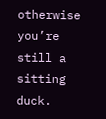otherwise you’re still a sitting duck.